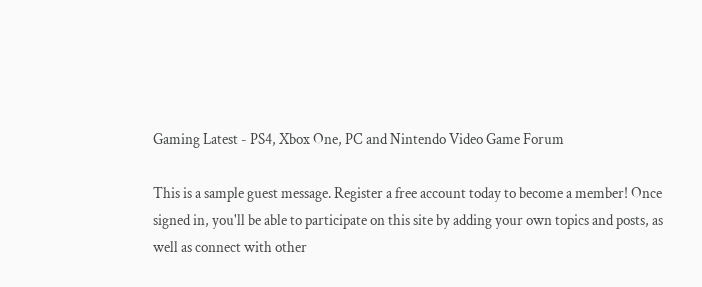Gaming Latest - PS4, Xbox One, PC and Nintendo Video Game Forum

This is a sample guest message. Register a free account today to become a member! Once signed in, you'll be able to participate on this site by adding your own topics and posts, as well as connect with other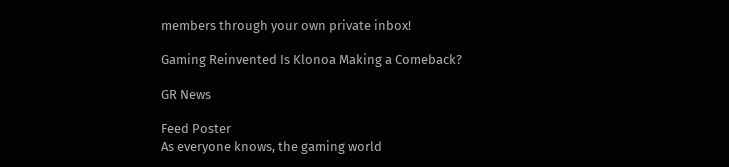members through your own private inbox!

Gaming Reinvented Is Klonoa Making a Comeback?

GR News

Feed Poster
As everyone knows, the gaming world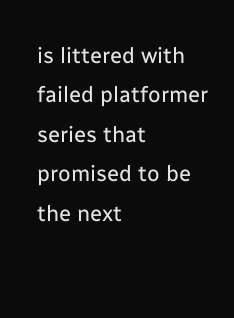is littered with failed platformer series that promised to be the next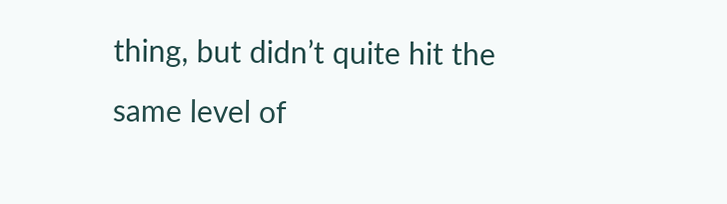thing, but didn’t quite hit the same level of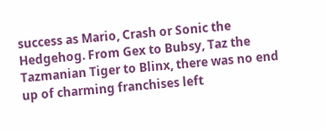success as Mario, Crash or Sonic the Hedgehog. From Gex to Bubsy, Taz the Tazmanian Tiger to Blinx, there was no end up of charming franchises left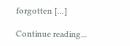forgotten […]

Continue reading...